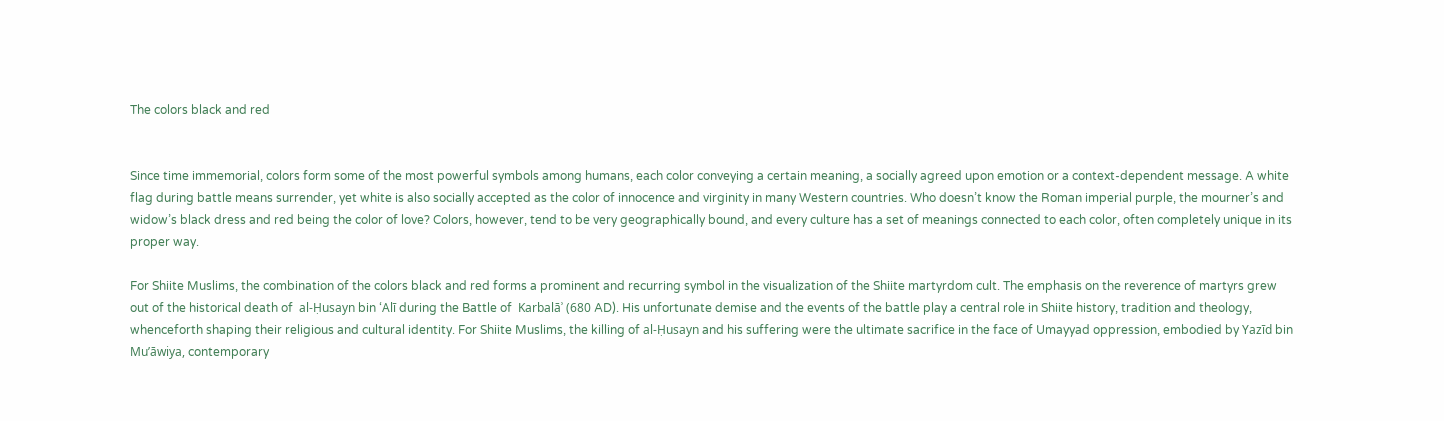The colors black and red


Since time immemorial, colors form some of the most powerful symbols among humans, each color conveying a certain meaning, a socially agreed upon emotion or a context-dependent message. A white flag during battle means surrender, yet white is also socially accepted as the color of innocence and virginity in many Western countries. Who doesn’t know the Roman imperial purple, the mourner’s and widow’s black dress and red being the color of love? Colors, however, tend to be very geographically bound, and every culture has a set of meanings connected to each color, often completely unique in its proper way.

For Shiite Muslims, the combination of the colors black and red forms a prominent and recurring symbol in the visualization of the Shiite martyrdom cult. The emphasis on the reverence of martyrs grew out of the historical death of  al-Ḥusayn bin ‘Alī during the Battle of  Karbalāʾ (680 AD). His unfortunate demise and the events of the battle play a central role in Shiite history, tradition and theology, whenceforth shaping their religious and cultural identity. For Shiite Muslims, the killing of al-Ḥusayn and his suffering were the ultimate sacrifice in the face of Umayyad oppression, embodied by Yazīd bin Mu’āwiya, contemporary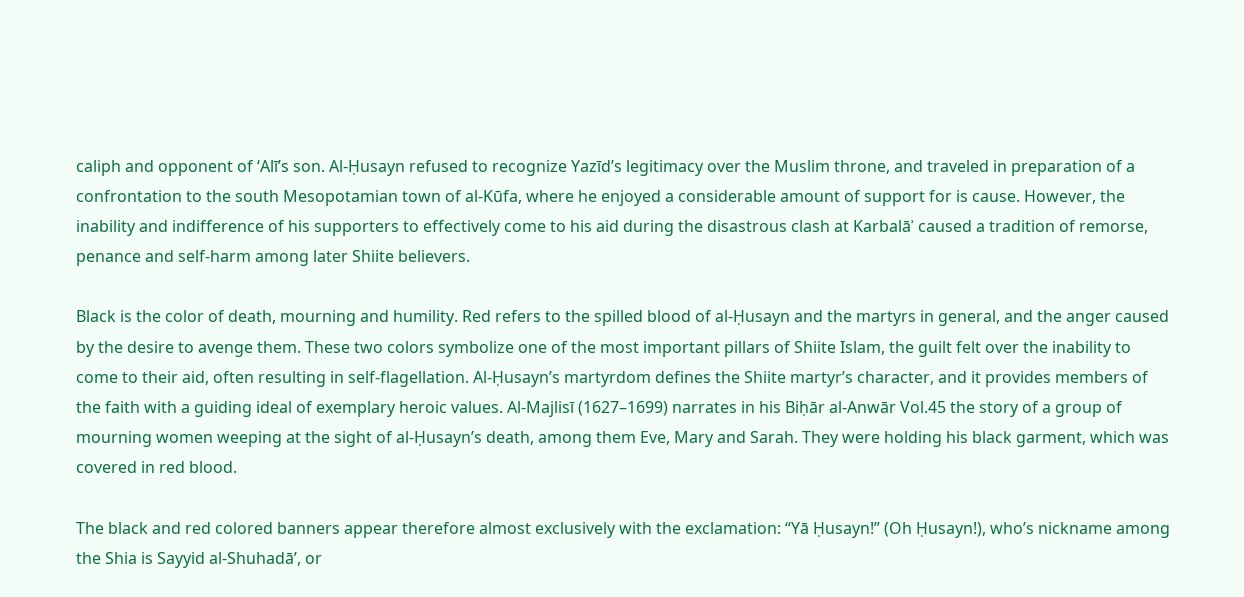caliph and opponent of ‘Alī’s son. Al-Ḥusayn refused to recognize Yazīd’s legitimacy over the Muslim throne, and traveled in preparation of a confrontation to the south Mesopotamian town of al-Kūfa, where he enjoyed a considerable amount of support for is cause. However, the inability and indifference of his supporters to effectively come to his aid during the disastrous clash at Karbalāʾ caused a tradition of remorse, penance and self-harm among later Shiite believers.

Black is the color of death, mourning and humility. Red refers to the spilled blood of al-Ḥusayn and the martyrs in general, and the anger caused by the desire to avenge them. These two colors symbolize one of the most important pillars of Shiite Islam, the guilt felt over the inability to come to their aid, often resulting in self-flagellation. Al-Ḥusayn’s martyrdom defines the Shiite martyr’s character, and it provides members of the faith with a guiding ideal of exemplary heroic values. Al-Majlisī (1627–1699) narrates in his Biḥār al-Anwār Vol.45 the story of a group of mourning women weeping at the sight of al-Ḥusayn’s death, among them Eve, Mary and Sarah. They were holding his black garment, which was covered in red blood.

The black and red colored banners appear therefore almost exclusively with the exclamation: “Yā Ḥusayn!” (Oh Ḥusayn!), who’s nickname among the Shia is Sayyid al-Shuhadā’, or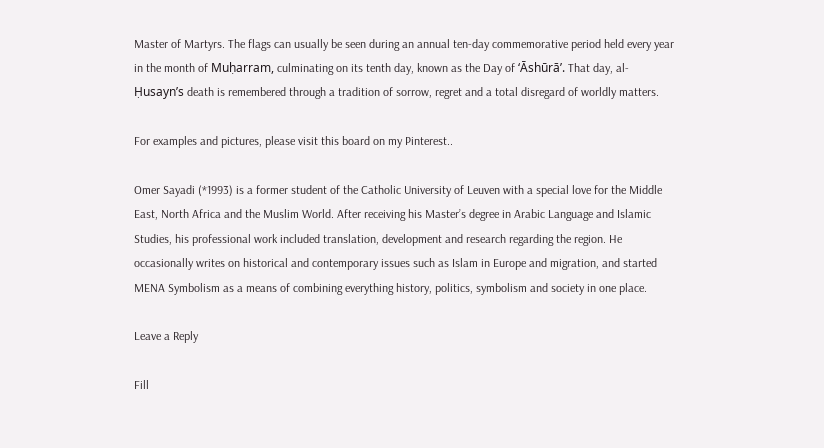Master of Martyrs. The flags can usually be seen during an annual ten-day commemorative period held every year in the month of Muḥarram, culminating on its tenth day, known as the Day of ʻĀshūrā’. That day, al-Ḥusayn’s death is remembered through a tradition of sorrow, regret and a total disregard of worldly matters.

For examples and pictures, please visit this board on my Pinterest..

Omer Sayadi (*1993) is a former student of the Catholic University of Leuven with a special love for the Middle East, North Africa and the Muslim World. After receiving his Master’s degree in Arabic Language and Islamic Studies, his professional work included translation, development and research regarding the region. He occasionally writes on historical and contemporary issues such as Islam in Europe and migration, and started MENA Symbolism as a means of combining everything history, politics, symbolism and society in one place.

Leave a Reply

Fill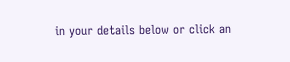in your details below or click an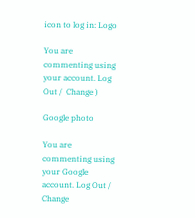icon to log in: Logo

You are commenting using your account. Log Out /  Change )

Google photo

You are commenting using your Google account. Log Out /  Change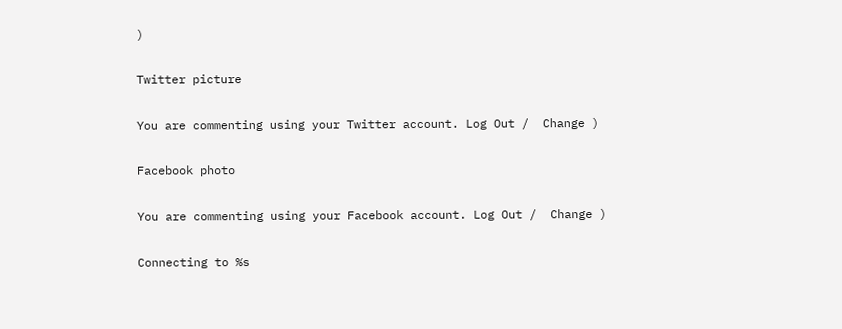)

Twitter picture

You are commenting using your Twitter account. Log Out /  Change )

Facebook photo

You are commenting using your Facebook account. Log Out /  Change )

Connecting to %s